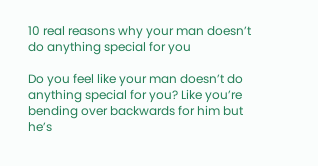10 real reasons why your man doesn’t do anything special for you

Do you feel like your man doesn’t do anything special for you? Like you’re bending over backwards for him but he’s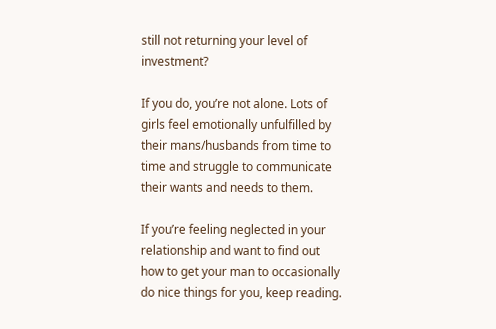still not returning your level of investment?

If you do, you’re not alone. Lots of girls feel emotionally unfulfilled by their mans/husbands from time to time and struggle to communicate their wants and needs to them.

If you’re feeling neglected in your relationship and want to find out how to get your man to occasionally do nice things for you, keep reading.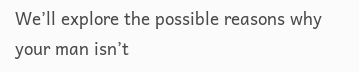We’ll explore the possible reasons why your man isn’t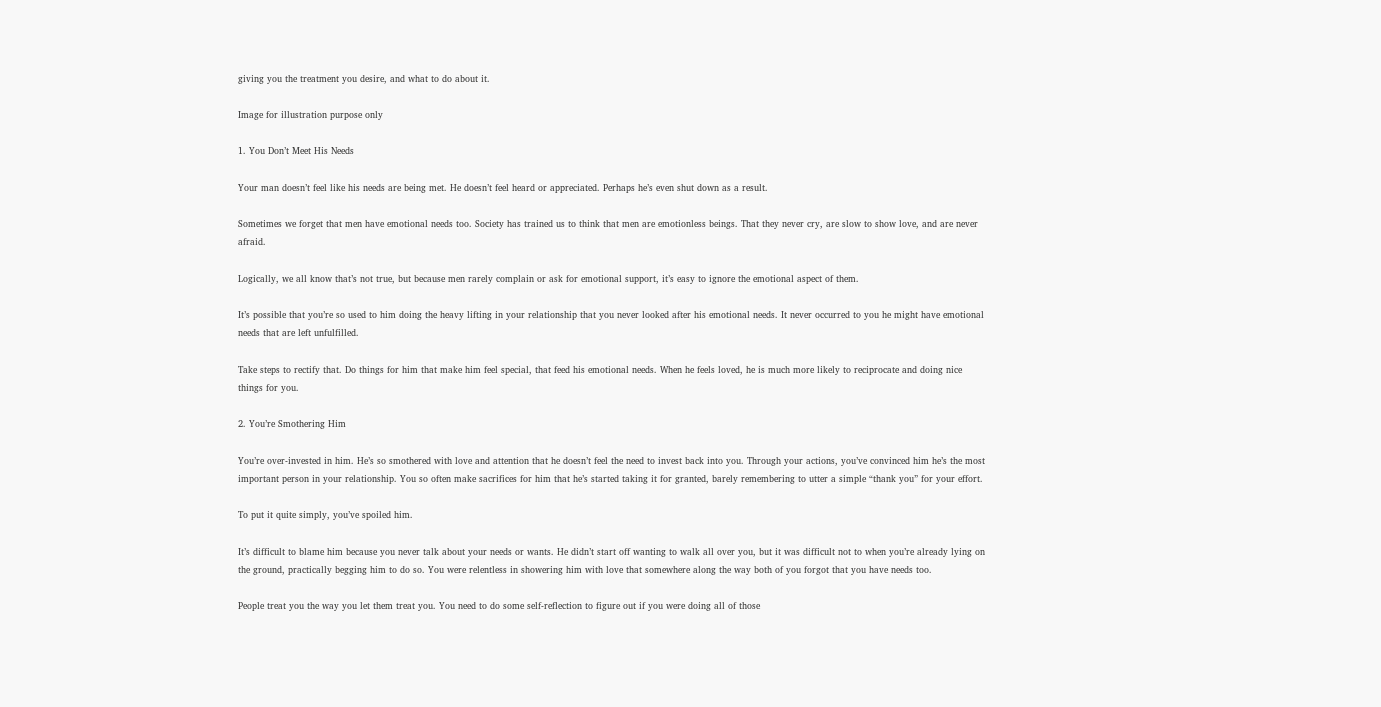giving you the treatment you desire, and what to do about it.

Image for illustration purpose only

1. You Don’t Meet His Needs

Your man doesn’t feel like his needs are being met. He doesn’t feel heard or appreciated. Perhaps he’s even shut down as a result.

Sometimes we forget that men have emotional needs too. Society has trained us to think that men are emotionless beings. That they never cry, are slow to show love, and are never afraid.

Logically, we all know that’s not true, but because men rarely complain or ask for emotional support, it’s easy to ignore the emotional aspect of them.

It’s possible that you’re so used to him doing the heavy lifting in your relationship that you never looked after his emotional needs. It never occurred to you he might have emotional needs that are left unfulfilled.

Take steps to rectify that. Do things for him that make him feel special, that feed his emotional needs. When he feels loved, he is much more likely to reciprocate and doing nice things for you.

2. You’re Smothering Him

You’re over-invested in him. He’s so smothered with love and attention that he doesn’t feel the need to invest back into you. Through your actions, you’ve convinced him he’s the most important person in your relationship. You so often make sacrifices for him that he’s started taking it for granted, barely remembering to utter a simple “thank you” for your effort.

To put it quite simply, you’ve spoiled him.

It’s difficult to blame him because you never talk about your needs or wants. He didn’t start off wanting to walk all over you, but it was difficult not to when you’re already lying on the ground, practically begging him to do so. You were relentless in showering him with love that somewhere along the way both of you forgot that you have needs too.

People treat you the way you let them treat you. You need to do some self-reflection to figure out if you were doing all of those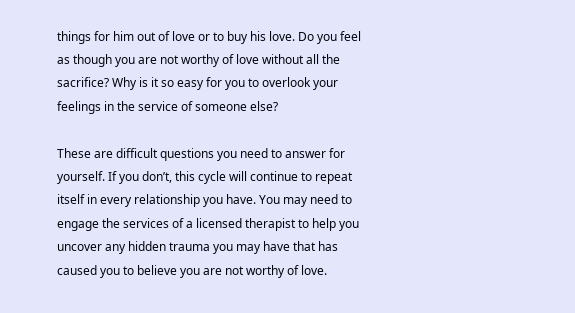things for him out of love or to buy his love. Do you feel as though you are not worthy of love without all the sacrifice? Why is it so easy for you to overlook your feelings in the service of someone else?

These are difficult questions you need to answer for yourself. If you don’t, this cycle will continue to repeat itself in every relationship you have. You may need to engage the services of a licensed therapist to help you uncover any hidden trauma you may have that has caused you to believe you are not worthy of love.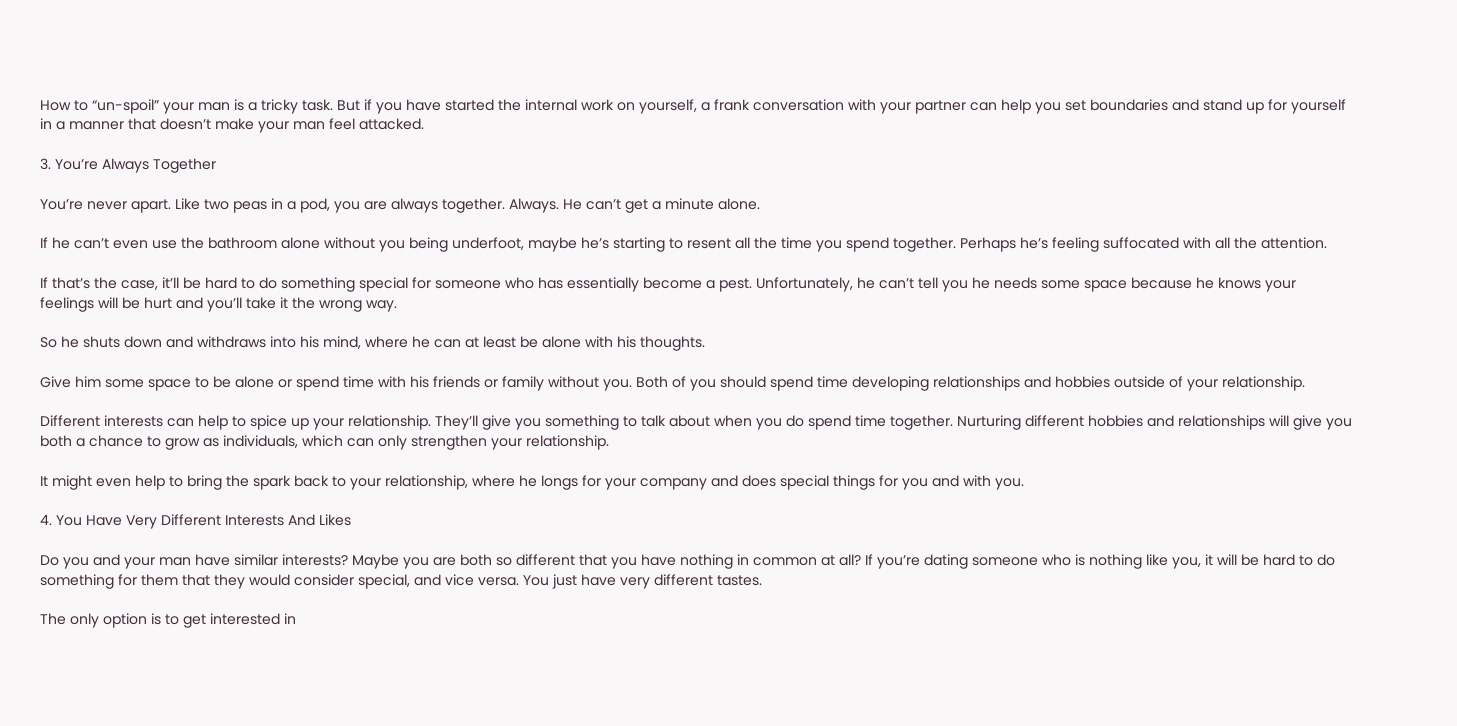How to “un-spoil” your man is a tricky task. But if you have started the internal work on yourself, a frank conversation with your partner can help you set boundaries and stand up for yourself in a manner that doesn’t make your man feel attacked.

3. You’re Always Together

You’re never apart. Like two peas in a pod, you are always together. Always. He can’t get a minute alone.

If he can’t even use the bathroom alone without you being underfoot, maybe he’s starting to resent all the time you spend together. Perhaps he’s feeling suffocated with all the attention.

If that’s the case, it’ll be hard to do something special for someone who has essentially become a pest. Unfortunately, he can’t tell you he needs some space because he knows your feelings will be hurt and you’ll take it the wrong way.

So he shuts down and withdraws into his mind, where he can at least be alone with his thoughts.

Give him some space to be alone or spend time with his friends or family without you. Both of you should spend time developing relationships and hobbies outside of your relationship.

Different interests can help to spice up your relationship. They’ll give you something to talk about when you do spend time together. Nurturing different hobbies and relationships will give you both a chance to grow as individuals, which can only strengthen your relationship.

It might even help to bring the spark back to your relationship, where he longs for your company and does special things for you and with you.

4. You Have Very Different Interests And Likes

Do you and your man have similar interests? Maybe you are both so different that you have nothing in common at all? If you’re dating someone who is nothing like you, it will be hard to do something for them that they would consider special, and vice versa. You just have very different tastes.

The only option is to get interested in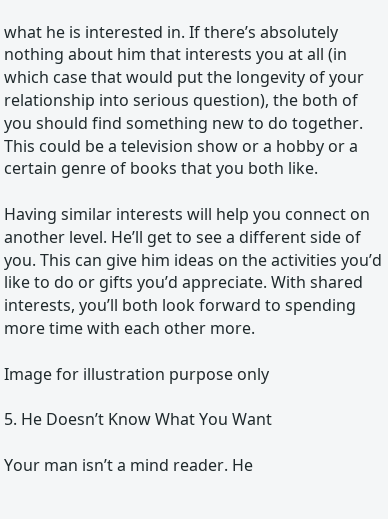what he is interested in. If there’s absolutely nothing about him that interests you at all (in which case that would put the longevity of your relationship into serious question), the both of you should find something new to do together. This could be a television show or a hobby or a certain genre of books that you both like.

Having similar interests will help you connect on another level. He’ll get to see a different side of you. This can give him ideas on the activities you’d like to do or gifts you’d appreciate. With shared interests, you’ll both look forward to spending more time with each other more.

Image for illustration purpose only

5. He Doesn’t Know What You Want

Your man isn’t a mind reader. He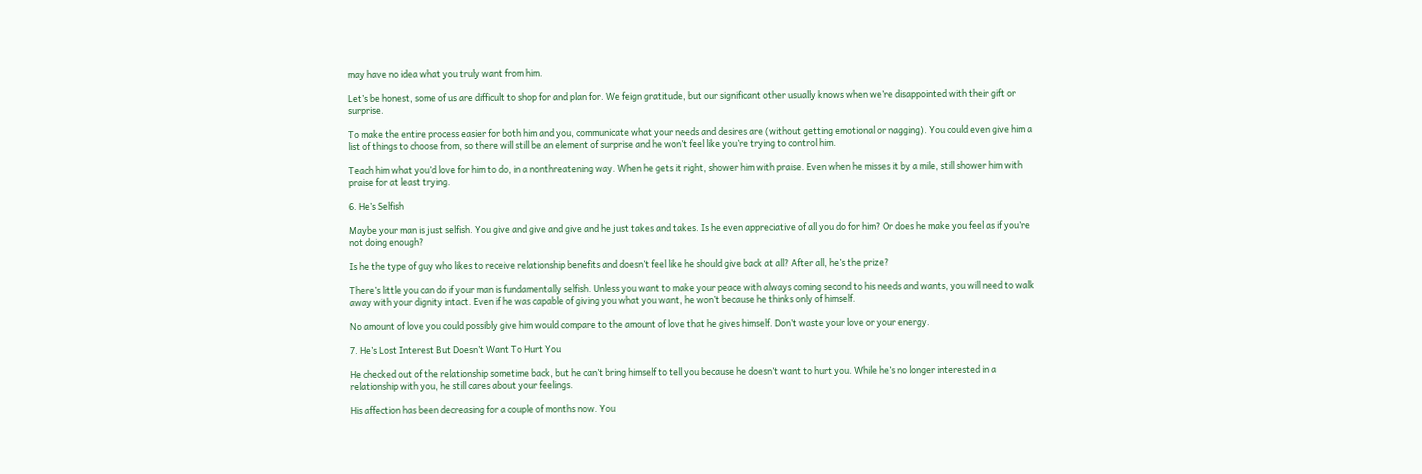may have no idea what you truly want from him.

Let’s be honest, some of us are difficult to shop for and plan for. We feign gratitude, but our significant other usually knows when we’re disappointed with their gift or surprise.

To make the entire process easier for both him and you, communicate what your needs and desires are (without getting emotional or nagging). You could even give him a list of things to choose from, so there will still be an element of surprise and he won’t feel like you’re trying to control him.

Teach him what you’d love for him to do, in a nonthreatening way. When he gets it right, shower him with praise. Even when he misses it by a mile, still shower him with praise for at least trying.

6. He’s Selfish

Maybe your man is just selfish. You give and give and give and he just takes and takes. Is he even appreciative of all you do for him? Or does he make you feel as if you’re not doing enough?

Is he the type of guy who likes to receive relationship benefits and doesn’t feel like he should give back at all? After all, he’s the prize?

There’s little you can do if your man is fundamentally selfish. Unless you want to make your peace with always coming second to his needs and wants, you will need to walk away with your dignity intact. Even if he was capable of giving you what you want, he won’t because he thinks only of himself.

No amount of love you could possibly give him would compare to the amount of love that he gives himself. Don’t waste your love or your energy.

7. He’s Lost Interest But Doesn’t Want To Hurt You

He checked out of the relationship sometime back, but he can’t bring himself to tell you because he doesn’t want to hurt you. While he’s no longer interested in a relationship with you, he still cares about your feelings.

His affection has been decreasing for a couple of months now. You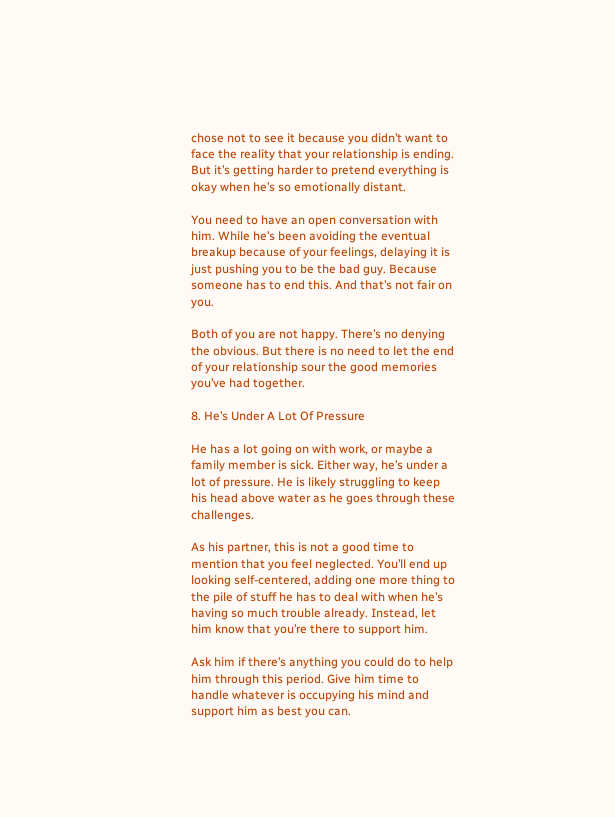chose not to see it because you didn’t want to face the reality that your relationship is ending. But it’s getting harder to pretend everything is okay when he’s so emotionally distant.

You need to have an open conversation with him. While he’s been avoiding the eventual breakup because of your feelings, delaying it is just pushing you to be the bad guy. Because someone has to end this. And that’s not fair on you.

Both of you are not happy. There’s no denying the obvious. But there is no need to let the end of your relationship sour the good memories you’ve had together.

8. He’s Under A Lot Of Pressure

He has a lot going on with work, or maybe a family member is sick. Either way, he’s under a lot of pressure. He is likely struggling to keep his head above water as he goes through these challenges.

As his partner, this is not a good time to mention that you feel neglected. You’ll end up looking self-centered, adding one more thing to the pile of stuff he has to deal with when he’s having so much trouble already. Instead, let him know that you’re there to support him.

Ask him if there’s anything you could do to help him through this period. Give him time to handle whatever is occupying his mind and support him as best you can.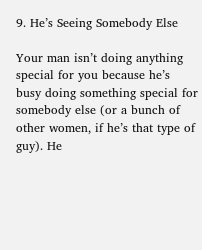9. He’s Seeing Somebody Else

Your man isn’t doing anything special for you because he’s busy doing something special for somebody else (or a bunch of other women, if he’s that type of guy). He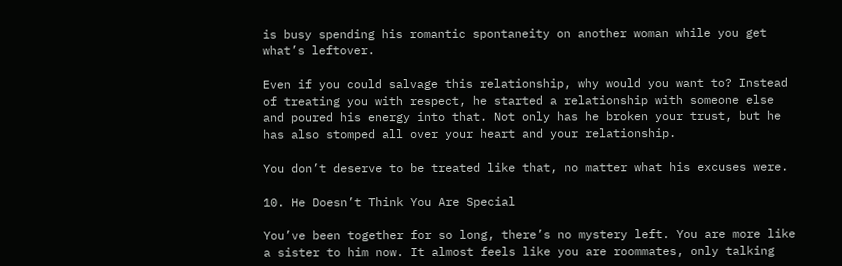is busy spending his romantic spontaneity on another woman while you get what’s leftover.

Even if you could salvage this relationship, why would you want to? Instead of treating you with respect, he started a relationship with someone else and poured his energy into that. Not only has he broken your trust, but he has also stomped all over your heart and your relationship.

You don’t deserve to be treated like that, no matter what his excuses were.

10. He Doesn’t Think You Are Special

You’ve been together for so long, there’s no mystery left. You are more like a sister to him now. It almost feels like you are roommates, only talking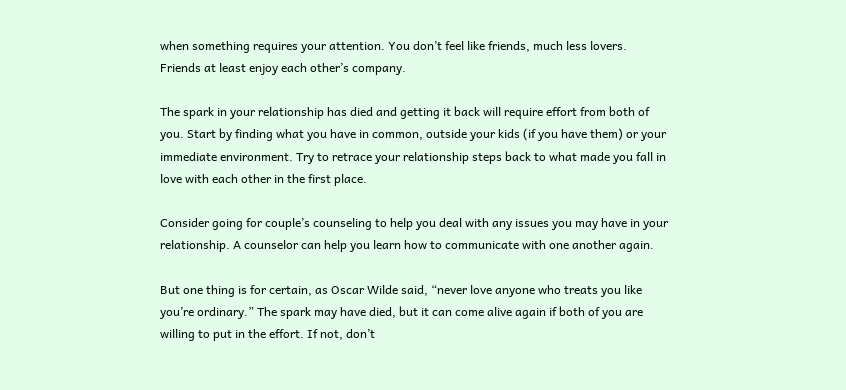when something requires your attention. You don’t feel like friends, much less lovers. Friends at least enjoy each other’s company.

The spark in your relationship has died and getting it back will require effort from both of you. Start by finding what you have in common, outside your kids (if you have them) or your immediate environment. Try to retrace your relationship steps back to what made you fall in love with each other in the first place.

Consider going for couple’s counseling to help you deal with any issues you may have in your relationship. A counselor can help you learn how to communicate with one another again.

But one thing is for certain, as Oscar Wilde said, “never love anyone who treats you like you’re ordinary.” The spark may have died, but it can come alive again if both of you are willing to put in the effort. If not, don’t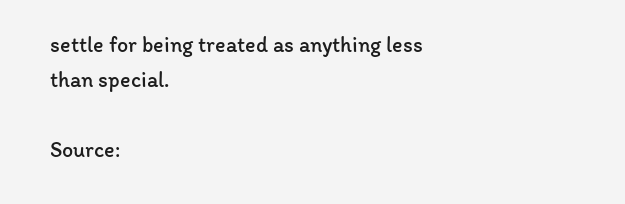settle for being treated as anything less than special.

Source: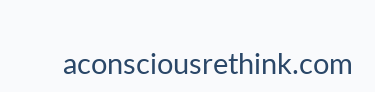aconsciousrethink.com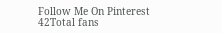Follow Me On Pinterest
42Total fans